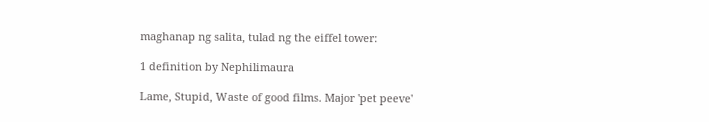maghanap ng salita, tulad ng the eiffel tower:

1 definition by Nephilimaura

Lame, Stupid, Waste of good films. Major 'pet peeve'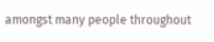amongst many people throughout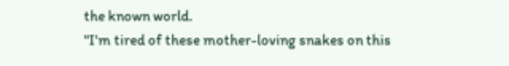the known world.
"I'm tired of these mother-loving snakes on this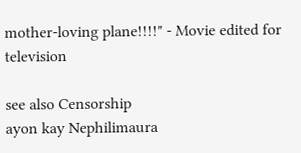mother-loving plane!!!!" - Movie edited for television

see also Censorship
ayon kay Nephilimaura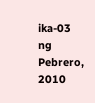ika-03 ng Pebrero, 2010